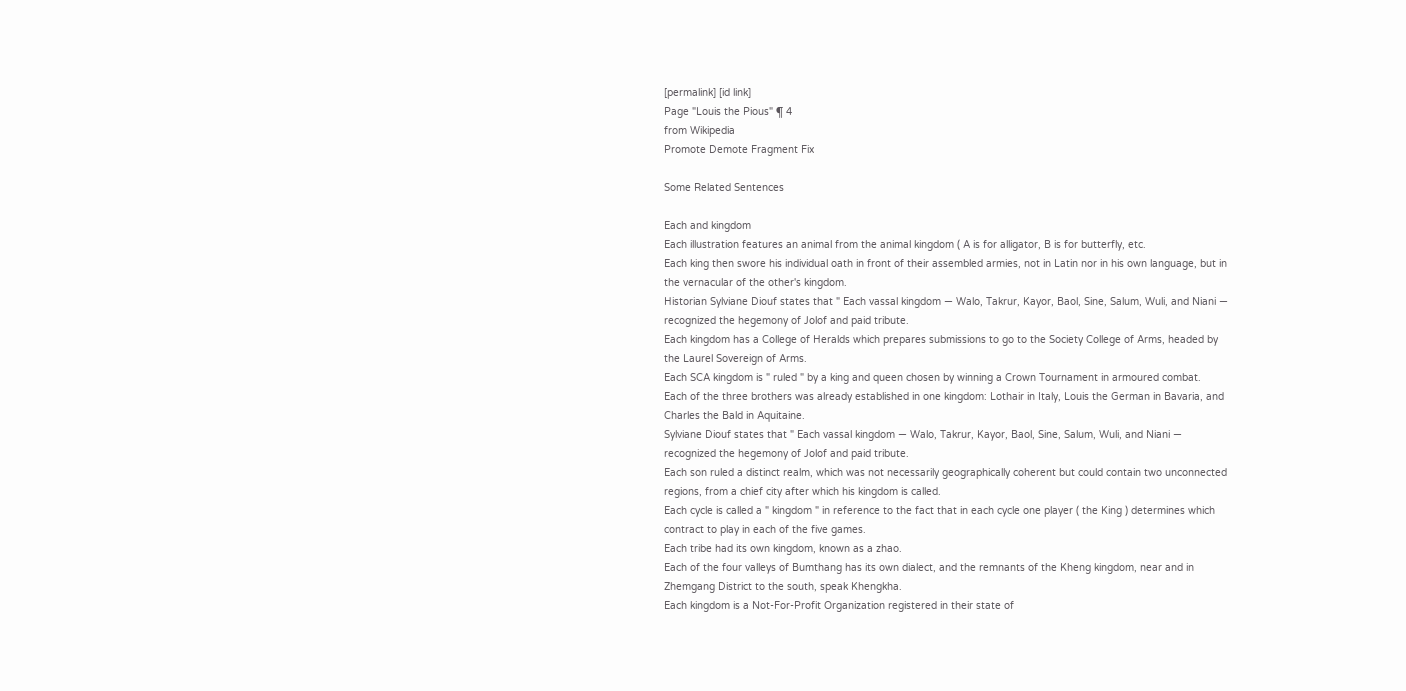[permalink] [id link]
Page "Louis the Pious" ¶ 4
from Wikipedia
Promote Demote Fragment Fix

Some Related Sentences

Each and kingdom
Each illustration features an animal from the animal kingdom ( A is for alligator, B is for butterfly, etc.
Each king then swore his individual oath in front of their assembled armies, not in Latin nor in his own language, but in the vernacular of the other's kingdom.
Historian Sylviane Diouf states that " Each vassal kingdom — Walo, Takrur, Kayor, Baol, Sine, Salum, Wuli, and Niani — recognized the hegemony of Jolof and paid tribute.
Each kingdom has a College of Heralds which prepares submissions to go to the Society College of Arms, headed by the Laurel Sovereign of Arms.
Each SCA kingdom is " ruled " by a king and queen chosen by winning a Crown Tournament in armoured combat.
Each of the three brothers was already established in one kingdom: Lothair in Italy, Louis the German in Bavaria, and Charles the Bald in Aquitaine.
Sylviane Diouf states that " Each vassal kingdom — Walo, Takrur, Kayor, Baol, Sine, Salum, Wuli, and Niani — recognized the hegemony of Jolof and paid tribute.
Each son ruled a distinct realm, which was not necessarily geographically coherent but could contain two unconnected regions, from a chief city after which his kingdom is called.
Each cycle is called a " kingdom " in reference to the fact that in each cycle one player ( the King ) determines which contract to play in each of the five games.
Each tribe had its own kingdom, known as a zhao.
Each of the four valleys of Bumthang has its own dialect, and the remnants of the Kheng kingdom, near and in Zhemgang District to the south, speak Khengkha.
Each kingdom is a Not-For-Profit Organization registered in their state of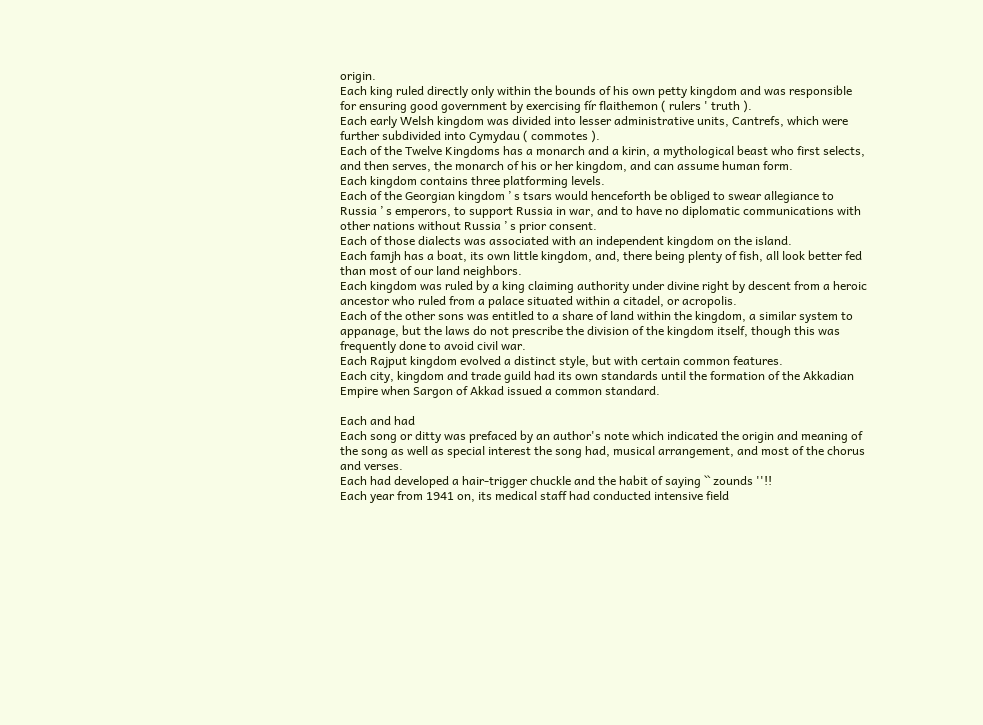origin.
Each king ruled directly only within the bounds of his own petty kingdom and was responsible for ensuring good government by exercising fír flaithemon ( rulers ' truth ).
Each early Welsh kingdom was divided into lesser administrative units, Cantrefs, which were further subdivided into Cymydau ( commotes ).
Each of the Twelve Kingdoms has a monarch and a kirin, a mythological beast who first selects, and then serves, the monarch of his or her kingdom, and can assume human form.
Each kingdom contains three platforming levels.
Each of the Georgian kingdom ’ s tsars would henceforth be obliged to swear allegiance to Russia ’ s emperors, to support Russia in war, and to have no diplomatic communications with other nations without Russia ’ s prior consent.
Each of those dialects was associated with an independent kingdom on the island.
Each famjh has a boat, its own little kingdom, and, there being plenty of fish, all look better fed than most of our land neighbors.
Each kingdom was ruled by a king claiming authority under divine right by descent from a heroic ancestor who ruled from a palace situated within a citadel, or acropolis.
Each of the other sons was entitled to a share of land within the kingdom, a similar system to appanage, but the laws do not prescribe the division of the kingdom itself, though this was frequently done to avoid civil war.
Each Rajput kingdom evolved a distinct style, but with certain common features.
Each city, kingdom and trade guild had its own standards until the formation of the Akkadian Empire when Sargon of Akkad issued a common standard.

Each and had
Each song or ditty was prefaced by an author's note which indicated the origin and meaning of the song as well as special interest the song had, musical arrangement, and most of the chorus and verses.
Each had developed a hair-trigger chuckle and the habit of saying `` zounds ''!!
Each year from 1941 on, its medical staff had conducted intensive field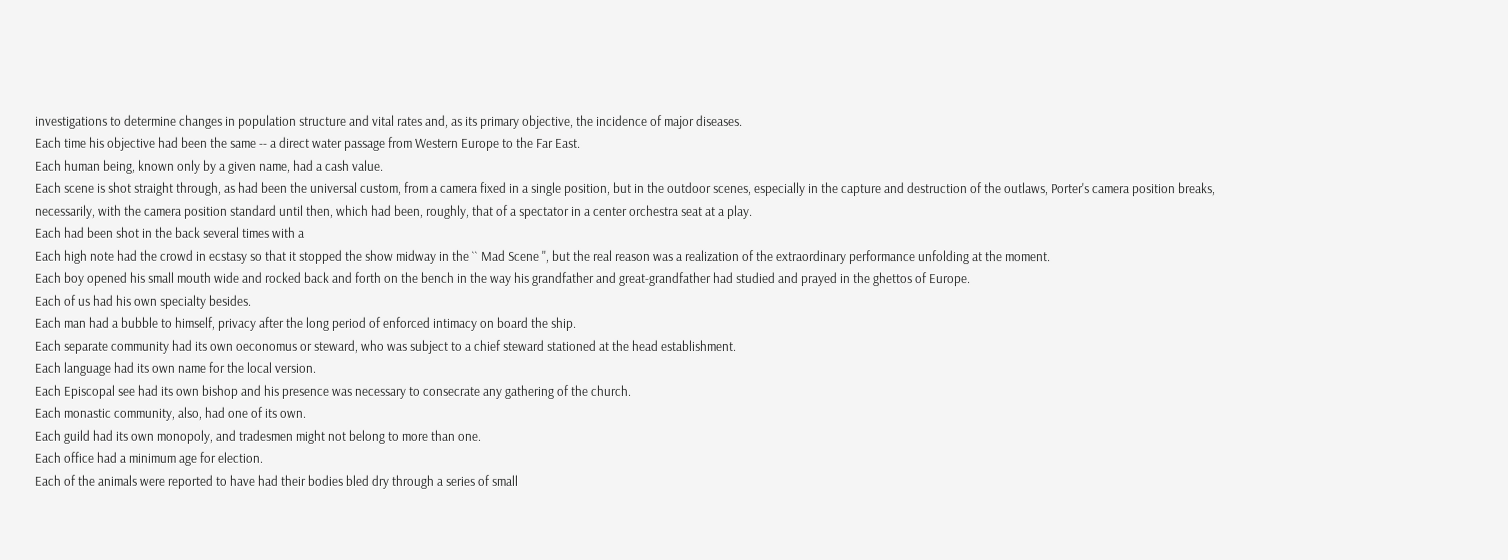investigations to determine changes in population structure and vital rates and, as its primary objective, the incidence of major diseases.
Each time his objective had been the same -- a direct water passage from Western Europe to the Far East.
Each human being, known only by a given name, had a cash value.
Each scene is shot straight through, as had been the universal custom, from a camera fixed in a single position, but in the outdoor scenes, especially in the capture and destruction of the outlaws, Porter's camera position breaks, necessarily, with the camera position standard until then, which had been, roughly, that of a spectator in a center orchestra seat at a play.
Each had been shot in the back several times with a
Each high note had the crowd in ecstasy so that it stopped the show midway in the `` Mad Scene '', but the real reason was a realization of the extraordinary performance unfolding at the moment.
Each boy opened his small mouth wide and rocked back and forth on the bench in the way his grandfather and great-grandfather had studied and prayed in the ghettos of Europe.
Each of us had his own specialty besides.
Each man had a bubble to himself, privacy after the long period of enforced intimacy on board the ship.
Each separate community had its own oeconomus or steward, who was subject to a chief steward stationed at the head establishment.
Each language had its own name for the local version.
Each Episcopal see had its own bishop and his presence was necessary to consecrate any gathering of the church.
Each monastic community, also, had one of its own.
Each guild had its own monopoly, and tradesmen might not belong to more than one.
Each office had a minimum age for election.
Each of the animals were reported to have had their bodies bled dry through a series of small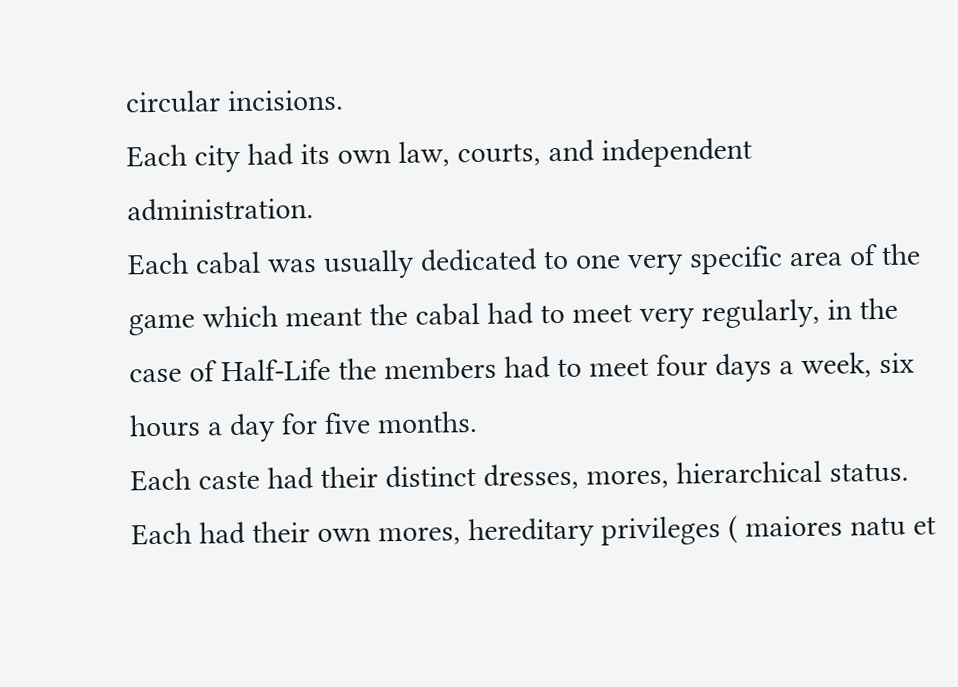circular incisions.
Each city had its own law, courts, and independent administration.
Each cabal was usually dedicated to one very specific area of the game which meant the cabal had to meet very regularly, in the case of Half-Life the members had to meet four days a week, six hours a day for five months.
Each caste had their distinct dresses, mores, hierarchical status.
Each had their own mores, hereditary privileges ( maiores natu et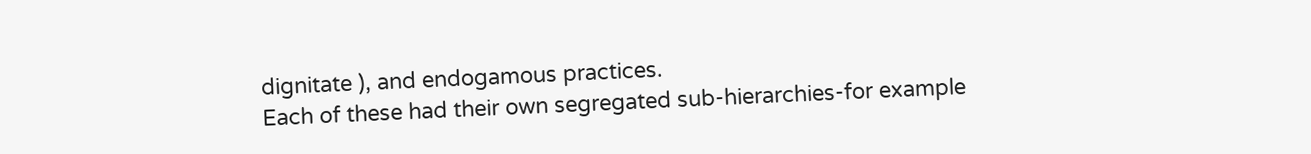dignitate ), and endogamous practices.
Each of these had their own segregated sub-hierarchies-for example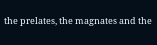the prelates, the magnates and the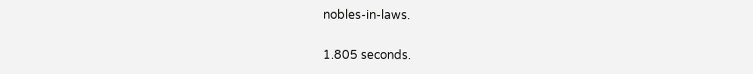nobles-in-laws.

1.805 seconds.